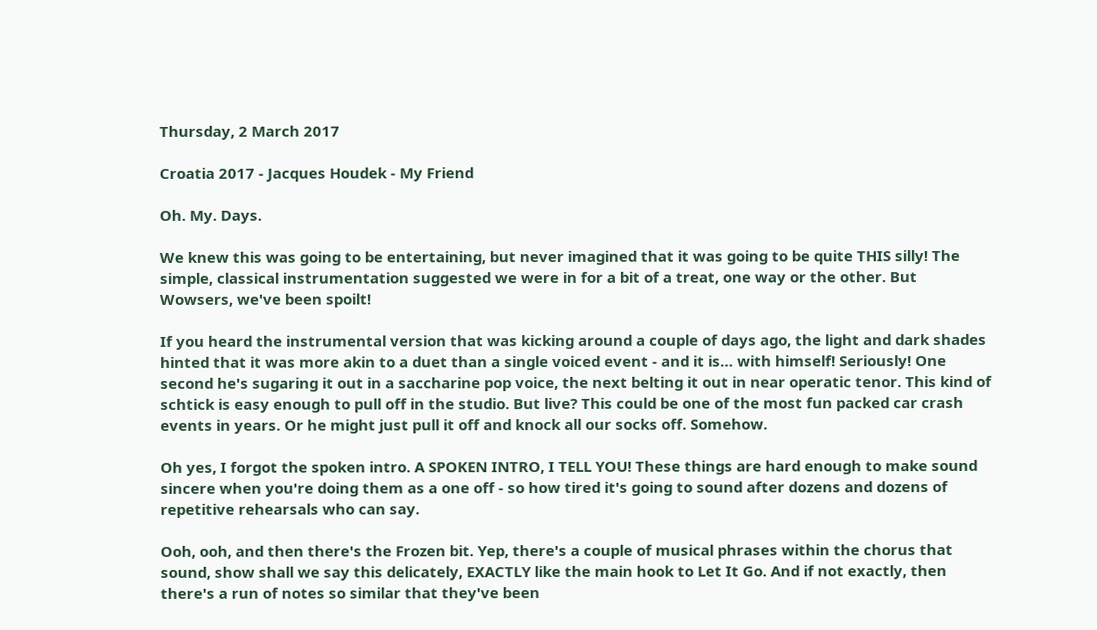Thursday, 2 March 2017

Croatia 2017 - Jacques Houdek - My Friend

Oh. My. Days.

We knew this was going to be entertaining, but never imagined that it was going to be quite THIS silly! The simple, classical instrumentation suggested we were in for a bit of a treat, one way or the other. But Wowsers, we've been spoilt!

If you heard the instrumental version that was kicking around a couple of days ago, the light and dark shades hinted that it was more akin to a duet than a single voiced event - and it is… with himself! Seriously! One second he's sugaring it out in a saccharine pop voice, the next belting it out in near operatic tenor. This kind of schtick is easy enough to pull off in the studio. But live? This could be one of the most fun packed car crash events in years. Or he might just pull it off and knock all our socks off. Somehow.

Oh yes, I forgot the spoken intro. A SPOKEN INTRO, I TELL YOU! These things are hard enough to make sound sincere when you're doing them as a one off - so how tired it's going to sound after dozens and dozens of repetitive rehearsals who can say.

Ooh, ooh, and then there's the Frozen bit. Yep, there's a couple of musical phrases within the chorus that sound, show shall we say this delicately, EXACTLY like the main hook to Let It Go. And if not exactly, then there's a run of notes so similar that they've been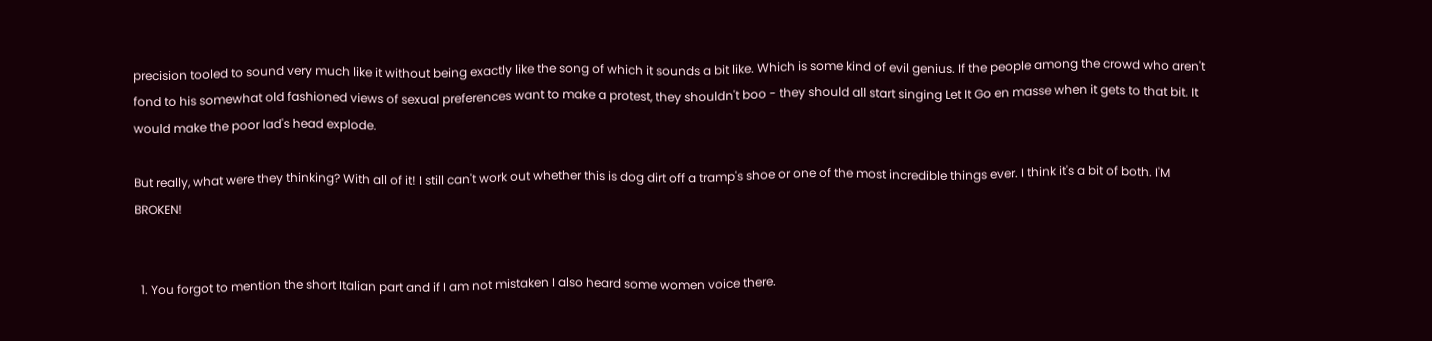precision tooled to sound very much like it without being exactly like the song of which it sounds a bit like. Which is some kind of evil genius. If the people among the crowd who aren't fond to his somewhat old fashioned views of sexual preferences want to make a protest, they shouldn't boo - they should all start singing Let It Go en masse when it gets to that bit. It would make the poor lad's head explode.

But really, what were they thinking? With all of it! I still can't work out whether this is dog dirt off a tramp's shoe or one of the most incredible things ever. I think it's a bit of both. I'M BROKEN!


  1. You forgot to mention the short Italian part and if I am not mistaken I also heard some women voice there.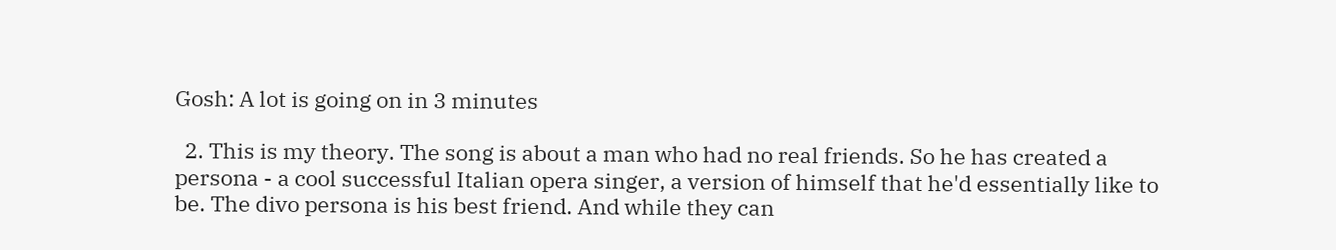Gosh: A lot is going on in 3 minutes

  2. This is my theory. The song is about a man who had no real friends. So he has created a persona - a cool successful Italian opera singer, a version of himself that he'd essentially like to be. The divo persona is his best friend. And while they can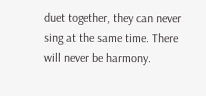duet together, they can never sing at the same time. There will never be harmony.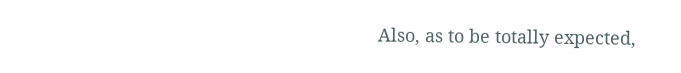Also, as to be totally expected,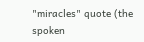"miracles" quote (the spoken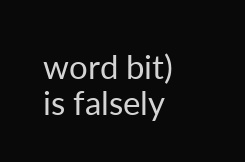word bit) is falsely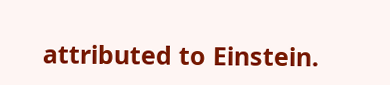attributed to Einstein.